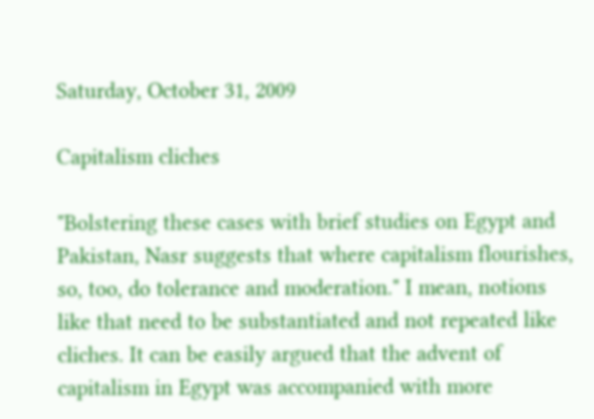Saturday, October 31, 2009

Capitalism cliches

"Bolstering these cases with brief studies on Egypt and Pakistan, Nasr suggests that where capitalism flourishes, so, too, do tolerance and moderation." I mean, notions like that need to be substantiated and not repeated like cliches. It can be easily argued that the advent of capitalism in Egypt was accompanied with more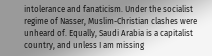intolerance and fanaticism. Under the socialist regime of Nasser, Muslim-Christian clashes were unheard of. Equally, Saudi Arabia is a capitalist country, and unless I am missing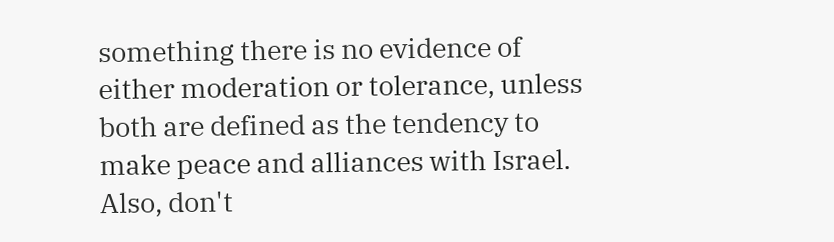something there is no evidence of either moderation or tolerance, unless both are defined as the tendency to make peace and alliances with Israel. Also, don't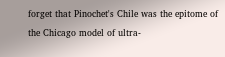forget that Pinochet's Chile was the epitome of the Chicago model of ultra-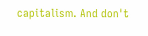capitalism. And don't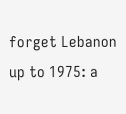forget Lebanon up to 1975: a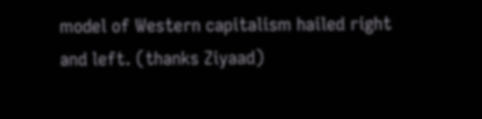model of Western capitalism hailed right and left. (thanks Ziyaad)